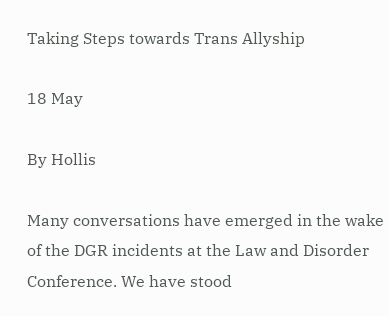Taking Steps towards Trans Allyship

18 May

By Hollis

Many conversations have emerged in the wake of the DGR incidents at the Law and Disorder Conference. We have stood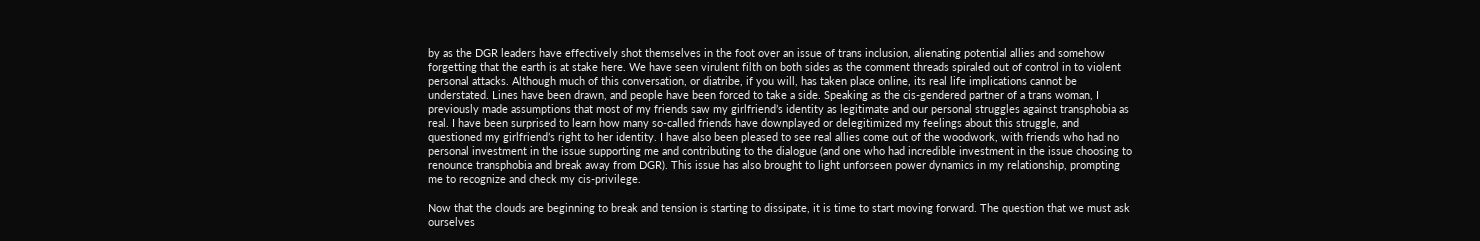by as the DGR leaders have effectively shot themselves in the foot over an issue of trans inclusion, alienating potential allies and somehow forgetting that the earth is at stake here. We have seen virulent filth on both sides as the comment threads spiraled out of control in to violent personal attacks. Although much of this conversation, or diatribe, if you will, has taken place online, its real life implications cannot be understated. Lines have been drawn, and people have been forced to take a side. Speaking as the cis-gendered partner of a trans woman, I previously made assumptions that most of my friends saw my girlfriend’s identity as legitimate and our personal struggles against transphobia as real. I have been surprised to learn how many so-called friends have downplayed or delegitimized my feelings about this struggle, and questioned my girlfriend’s right to her identity. I have also been pleased to see real allies come out of the woodwork, with friends who had no personal investment in the issue supporting me and contributing to the dialogue (and one who had incredible investment in the issue choosing to renounce transphobia and break away from DGR). This issue has also brought to light unforseen power dynamics in my relationship, prompting me to recognize and check my cis-privilege.

Now that the clouds are beginning to break and tension is starting to dissipate, it is time to start moving forward. The question that we must ask ourselves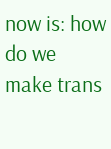now is: how do we make trans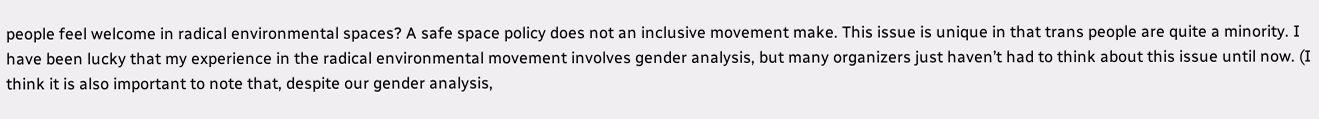people feel welcome in radical environmental spaces? A safe space policy does not an inclusive movement make. This issue is unique in that trans people are quite a minority. I have been lucky that my experience in the radical environmental movement involves gender analysis, but many organizers just haven’t had to think about this issue until now. (I think it is also important to note that, despite our gender analysis,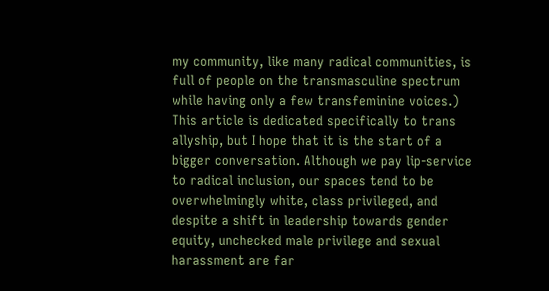my community, like many radical communities, is full of people on the transmasculine spectrum while having only a few transfeminine voices.) This article is dedicated specifically to trans allyship, but I hope that it is the start of a bigger conversation. Although we pay lip-service to radical inclusion, our spaces tend to be overwhelmingly white, class privileged, and despite a shift in leadership towards gender equity, unchecked male privilege and sexual harassment are far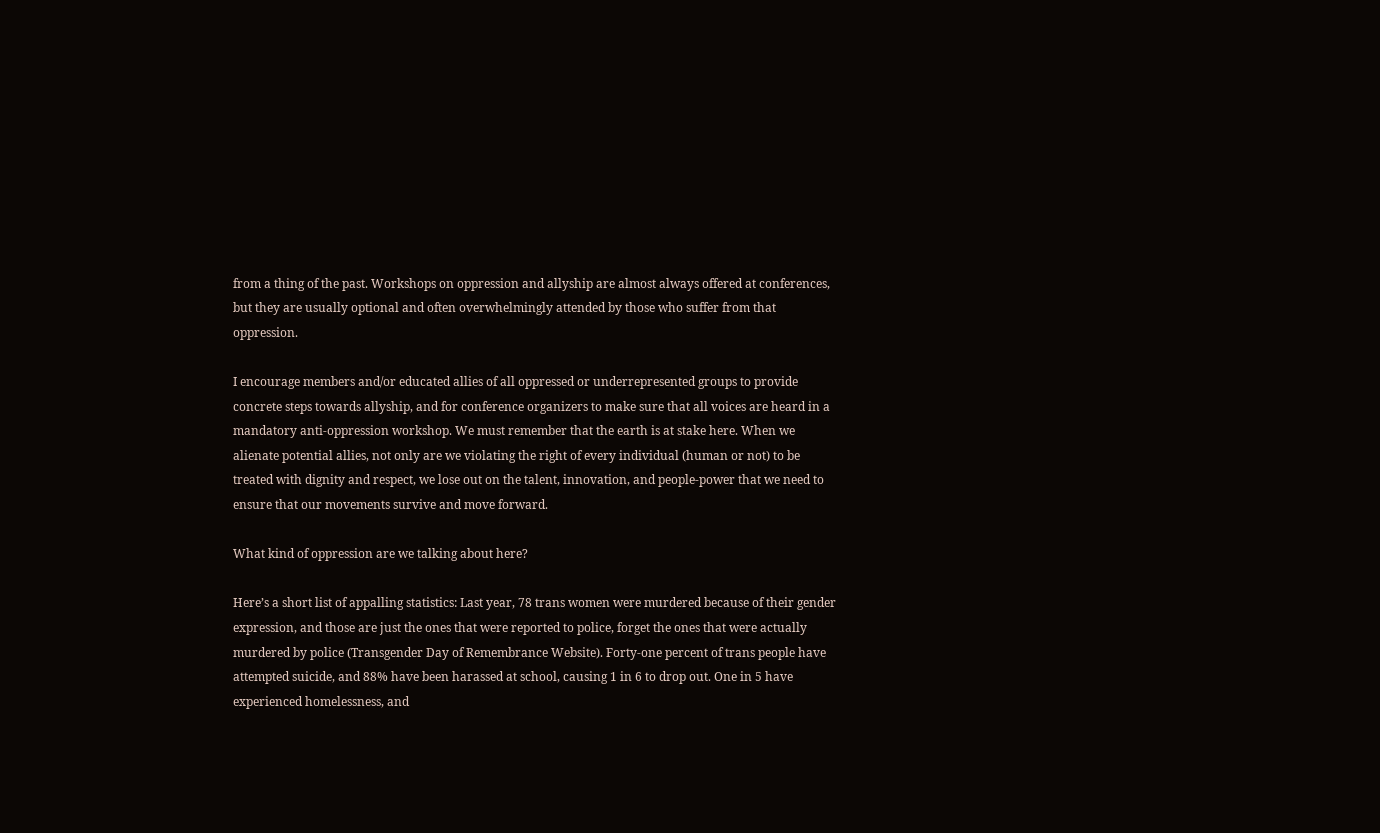from a thing of the past. Workshops on oppression and allyship are almost always offered at conferences, but they are usually optional and often overwhelmingly attended by those who suffer from that oppression.

I encourage members and/or educated allies of all oppressed or underrepresented groups to provide concrete steps towards allyship, and for conference organizers to make sure that all voices are heard in a mandatory anti-oppression workshop. We must remember that the earth is at stake here. When we alienate potential allies, not only are we violating the right of every individual (human or not) to be treated with dignity and respect, we lose out on the talent, innovation, and people-power that we need to ensure that our movements survive and move forward.

What kind of oppression are we talking about here?

Here’s a short list of appalling statistics: Last year, 78 trans women were murdered because of their gender expression, and those are just the ones that were reported to police, forget the ones that were actually murdered by police (Transgender Day of Remembrance Website). Forty-one percent of trans people have attempted suicide, and 88% have been harassed at school, causing 1 in 6 to drop out. One in 5 have experienced homelessness, and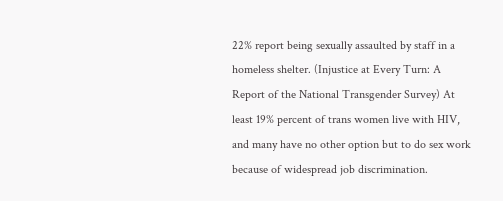22% report being sexually assaulted by staff in a homeless shelter. (Injustice at Every Turn: A Report of the National Transgender Survey) At least 19% percent of trans women live with HIV, and many have no other option but to do sex work because of widespread job discrimination.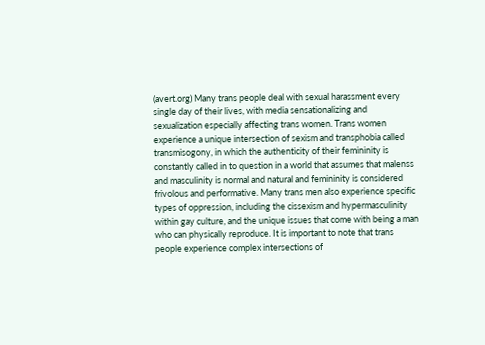(avert.org) Many trans people deal with sexual harassment every single day of their lives, with media sensationalizing and sexualization especially affecting trans women. Trans women experience a unique intersection of sexism and transphobia called transmisogony, in which the authenticity of their femininity is constantly called in to question in a world that assumes that malenss and masculinity is normal and natural and femininity is considered frivolous and performative. Many trans men also experience specific types of oppression, including the cissexism and hypermasculinity within gay culture, and the unique issues that come with being a man who can physically reproduce. It is important to note that trans people experience complex intersections of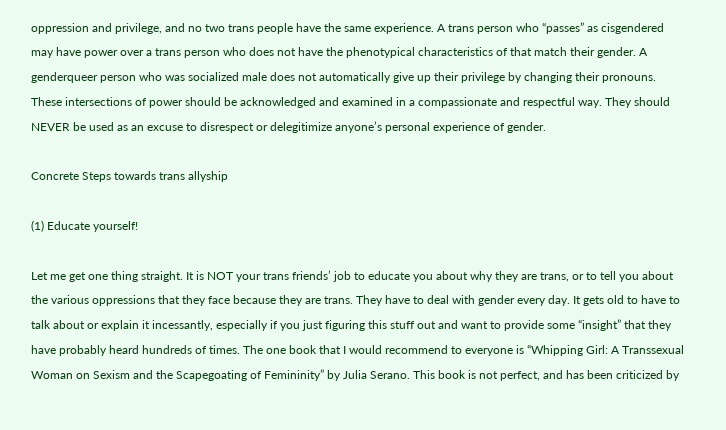oppression and privilege, and no two trans people have the same experience. A trans person who “passes” as cisgendered may have power over a trans person who does not have the phenotypical characteristics of that match their gender. A genderqueer person who was socialized male does not automatically give up their privilege by changing their pronouns. These intersections of power should be acknowledged and examined in a compassionate and respectful way. They should NEVER be used as an excuse to disrespect or delegitimize anyone’s personal experience of gender.

Concrete Steps towards trans allyship

(1) Educate yourself!

Let me get one thing straight. It is NOT your trans friends’ job to educate you about why they are trans, or to tell you about the various oppressions that they face because they are trans. They have to deal with gender every day. It gets old to have to talk about or explain it incessantly, especially if you just figuring this stuff out and want to provide some “insight” that they have probably heard hundreds of times. The one book that I would recommend to everyone is “Whipping Girl: A Transsexual Woman on Sexism and the Scapegoating of Femininity” by Julia Serano. This book is not perfect, and has been criticized by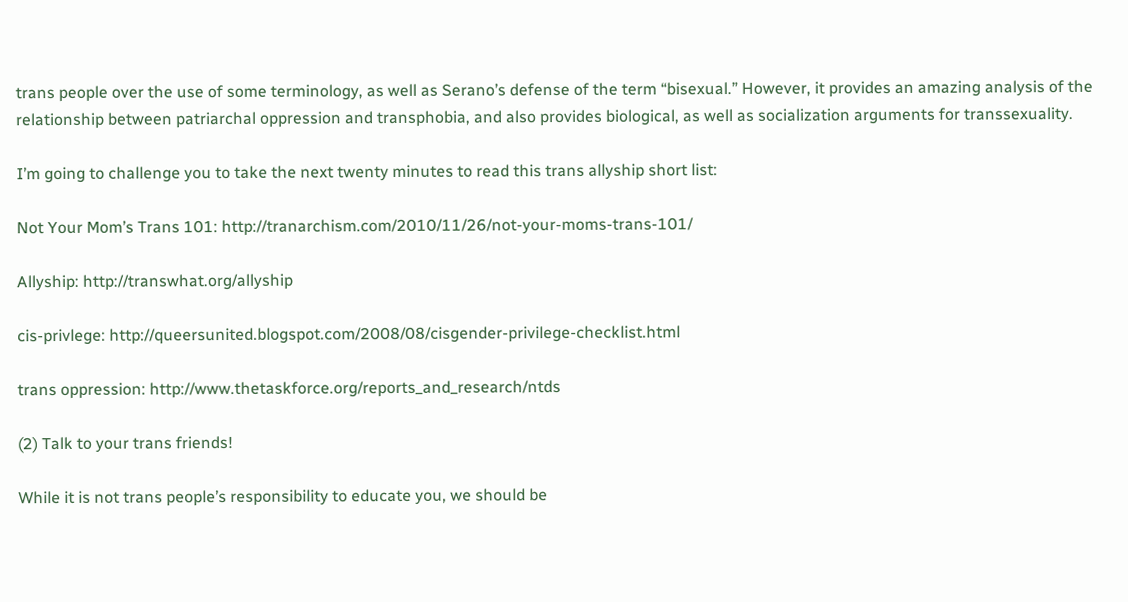trans people over the use of some terminology, as well as Serano’s defense of the term “bisexual.” However, it provides an amazing analysis of the relationship between patriarchal oppression and transphobia, and also provides biological, as well as socialization arguments for transsexuality.

I’m going to challenge you to take the next twenty minutes to read this trans allyship short list:

Not Your Mom’s Trans 101: http://tranarchism.com/2010/11/26/not-your-moms-trans-101/

Allyship: http://transwhat.org/allyship

cis-privlege: http://queersunited.blogspot.com/2008/08/cisgender-privilege-checklist.html

trans oppression: http://www.thetaskforce.org/reports_and_research/ntds

(2) Talk to your trans friends!

While it is not trans people’s responsibility to educate you, we should be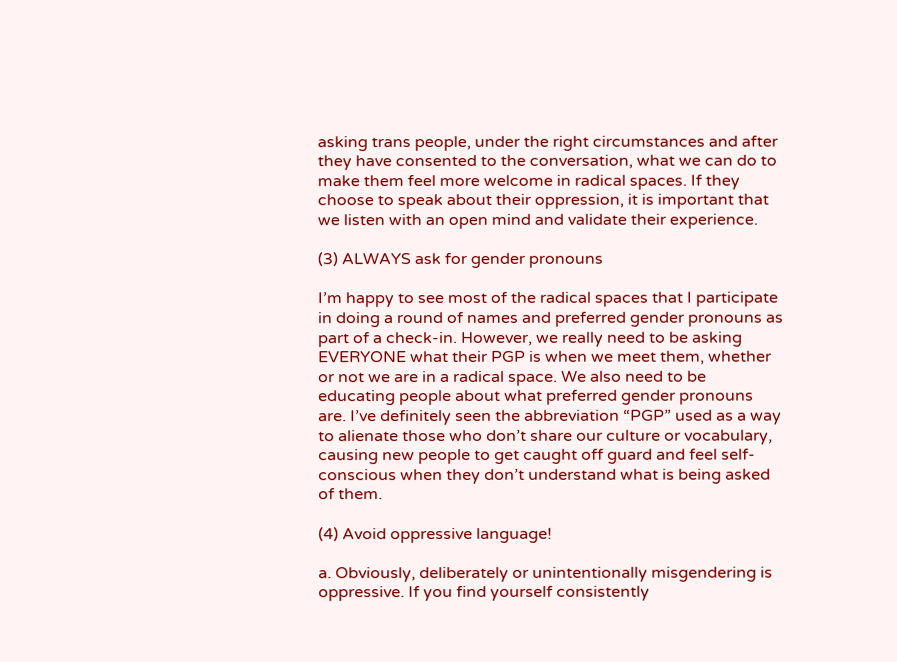asking trans people, under the right circumstances and after they have consented to the conversation, what we can do to make them feel more welcome in radical spaces. If they choose to speak about their oppression, it is important that we listen with an open mind and validate their experience.

(3) ALWAYS ask for gender pronouns

I’m happy to see most of the radical spaces that I participate in doing a round of names and preferred gender pronouns as part of a check-in. However, we really need to be asking EVERYONE what their PGP is when we meet them, whether or not we are in a radical space. We also need to be educating people about what preferred gender pronouns are. I’ve definitely seen the abbreviation “PGP” used as a way to alienate those who don’t share our culture or vocabulary, causing new people to get caught off guard and feel self-conscious when they don’t understand what is being asked of them.

(4) Avoid oppressive language!

a. Obviously, deliberately or unintentionally misgendering is oppressive. If you find yourself consistently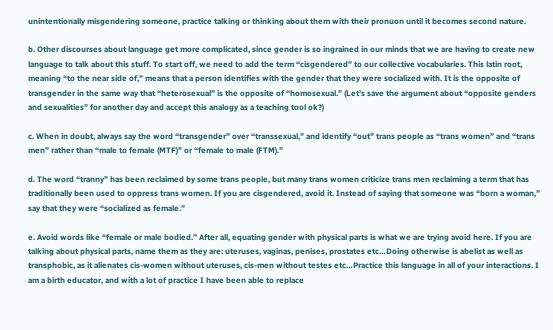unintentionally misgendering someone, practice talking or thinking about them with their pronuon until it becomes second nature.

b. Other discourses about language get more complicated, since gender is so ingrained in our minds that we are having to create new language to talk about this stuff. To start off, we need to add the term “cisgendered” to our collective vocabularies. This latin root, meaning “to the near side of,” means that a person identifies with the gender that they were socialized with. It is the opposite of transgender in the same way that “heterosexual” is the opposite of “homosexual.” (Let’s save the argument about “opposite genders and sexualities” for another day and accept this analogy as a teaching tool ok?)

c. When in doubt, always say the word “transgender” over “transsexual,” and identify “out” trans people as “trans women” and “trans men” rather than “male to female (MTF)” or “female to male (FTM).”

d. The word “tranny” has been reclaimed by some trans people, but many trans women criticize trans men reclaiming a term that has traditionally been used to oppress trans women. If you are cisgendered, avoid it. Instead of saying that someone was “born a woman,” say that they were “socialized as female.”

e. Avoid words like “female or male bodied.” After all, equating gender with physical parts is what we are trying avoid here. If you are talking about physical parts, name them as they are: uteruses, vaginas, penises, prostates etc…Doing otherwise is abelist as well as transphobic, as it alienates cis-women without uteruses, cis-men without testes etc…Practice this language in all of your interactions. I am a birth educator, and with a lot of practice I have been able to replace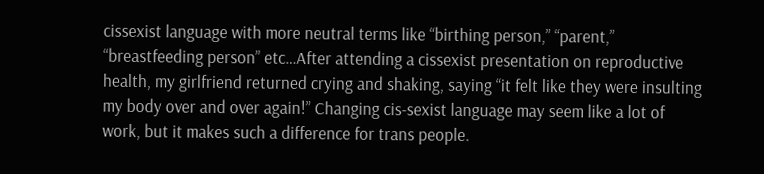cissexist language with more neutral terms like “birthing person,” “parent,” “breastfeeding person” etc…After attending a cissexist presentation on reproductive health, my girlfriend returned crying and shaking, saying “it felt like they were insulting my body over and over again!” Changing cis-sexist language may seem like a lot of work, but it makes such a difference for trans people.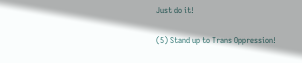Just do it!

(5) Stand up to Trans Oppression!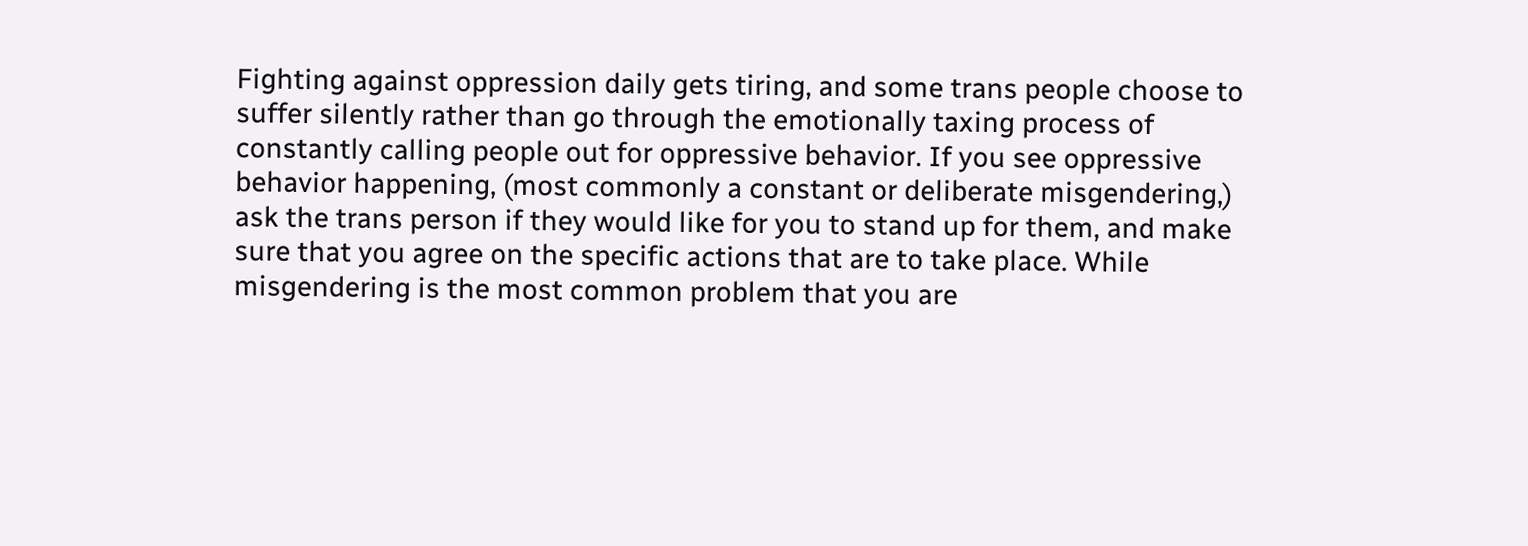Fighting against oppression daily gets tiring, and some trans people choose to suffer silently rather than go through the emotionally taxing process of constantly calling people out for oppressive behavior. If you see oppressive behavior happening, (most commonly a constant or deliberate misgendering,) ask the trans person if they would like for you to stand up for them, and make sure that you agree on the specific actions that are to take place. While misgendering is the most common problem that you are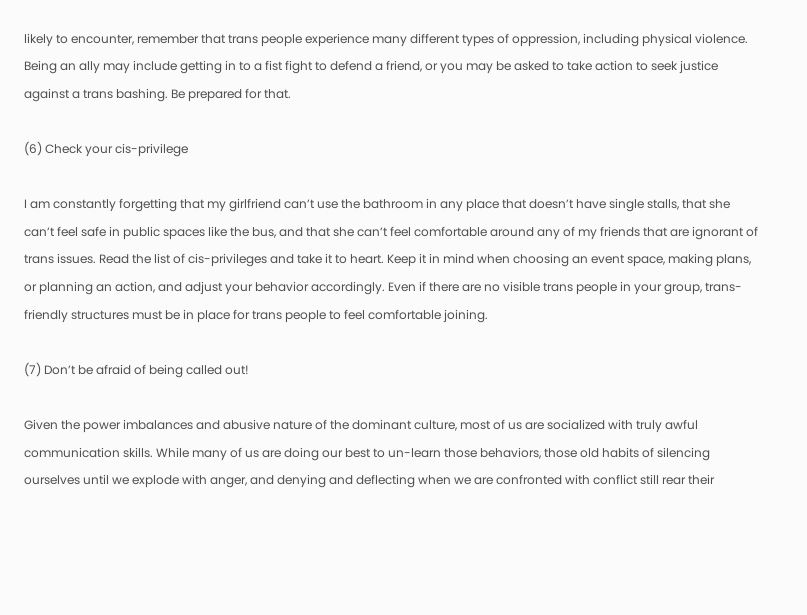likely to encounter, remember that trans people experience many different types of oppression, including physical violence. Being an ally may include getting in to a fist fight to defend a friend, or you may be asked to take action to seek justice against a trans bashing. Be prepared for that.

(6) Check your cis-privilege

I am constantly forgetting that my girlfriend can’t use the bathroom in any place that doesn’t have single stalls, that she can’t feel safe in public spaces like the bus, and that she can’t feel comfortable around any of my friends that are ignorant of trans issues. Read the list of cis-privileges and take it to heart. Keep it in mind when choosing an event space, making plans, or planning an action, and adjust your behavior accordingly. Even if there are no visible trans people in your group, trans-friendly structures must be in place for trans people to feel comfortable joining.

(7) Don’t be afraid of being called out!

Given the power imbalances and abusive nature of the dominant culture, most of us are socialized with truly awful communication skills. While many of us are doing our best to un-learn those behaviors, those old habits of silencing ourselves until we explode with anger, and denying and deflecting when we are confronted with conflict still rear their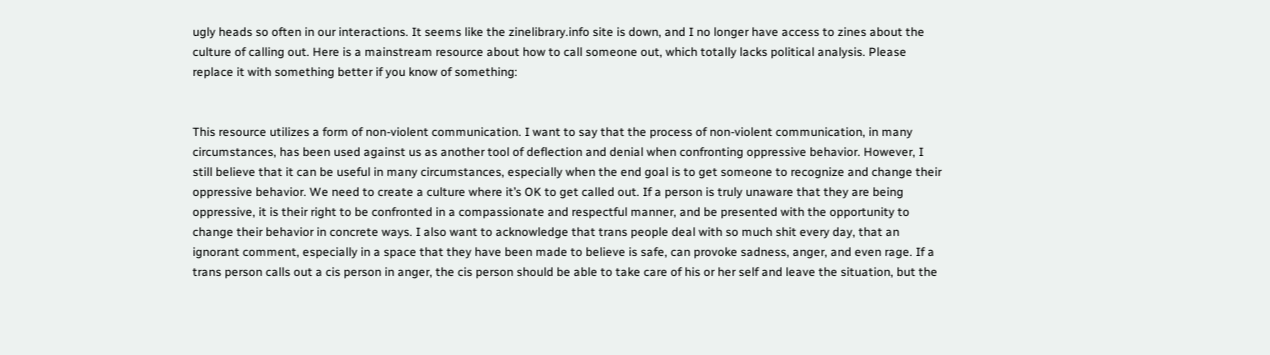ugly heads so often in our interactions. It seems like the zinelibrary.info site is down, and I no longer have access to zines about the culture of calling out. Here is a mainstream resource about how to call someone out, which totally lacks political analysis. Please replace it with something better if you know of something:


This resource utilizes a form of non-violent communication. I want to say that the process of non-violent communication, in many circumstances, has been used against us as another tool of deflection and denial when confronting oppressive behavior. However, I still believe that it can be useful in many circumstances, especially when the end goal is to get someone to recognize and change their oppressive behavior. We need to create a culture where it’s OK to get called out. If a person is truly unaware that they are being oppressive, it is their right to be confronted in a compassionate and respectful manner, and be presented with the opportunity to change their behavior in concrete ways. I also want to acknowledge that trans people deal with so much shit every day, that an ignorant comment, especially in a space that they have been made to believe is safe, can provoke sadness, anger, and even rage. If a trans person calls out a cis person in anger, the cis person should be able to take care of his or her self and leave the situation, but the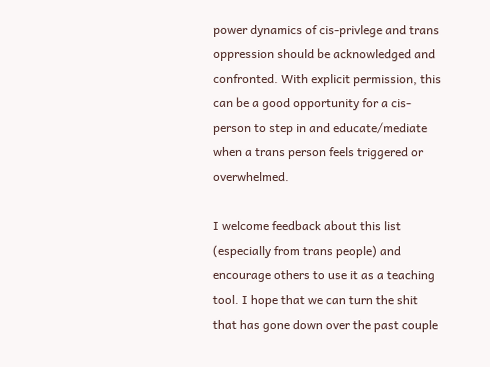power dynamics of cis-privlege and trans oppression should be acknowledged and confronted. With explicit permission, this can be a good opportunity for a cis-person to step in and educate/mediate when a trans person feels triggered or overwhelmed.

I welcome feedback about this list (especially from trans people) and encourage others to use it as a teaching tool. I hope that we can turn the shit that has gone down over the past couple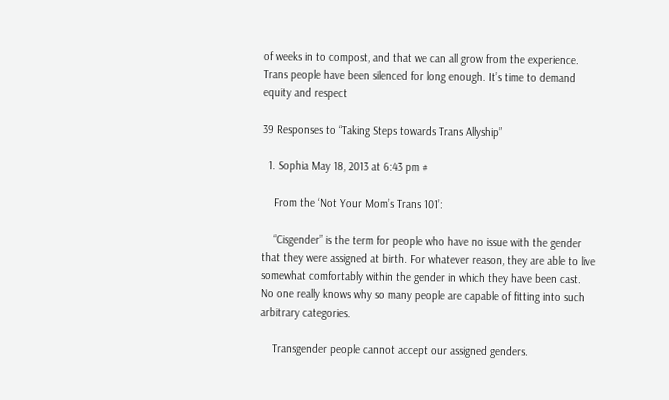of weeks in to compost, and that we can all grow from the experience. Trans people have been silenced for long enough. It’s time to demand equity and respect

39 Responses to “Taking Steps towards Trans Allyship”

  1. Sophia May 18, 2013 at 6:43 pm #

    From the ‘Not Your Mom’s Trans 101’:

    “Cisgender” is the term for people who have no issue with the gender that they were assigned at birth. For whatever reason, they are able to live somewhat comfortably within the gender in which they have been cast. No one really knows why so many people are capable of fitting into such arbitrary categories.

    Transgender people cannot accept our assigned genders.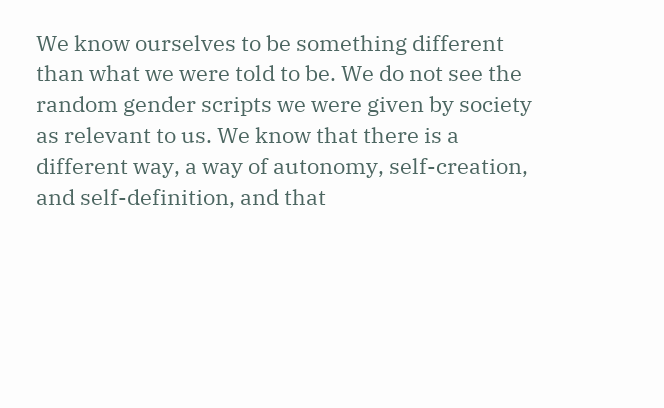We know ourselves to be something different than what we were told to be. We do not see the random gender scripts we were given by society as relevant to us. We know that there is a different way, a way of autonomy, self-creation, and self-definition, and that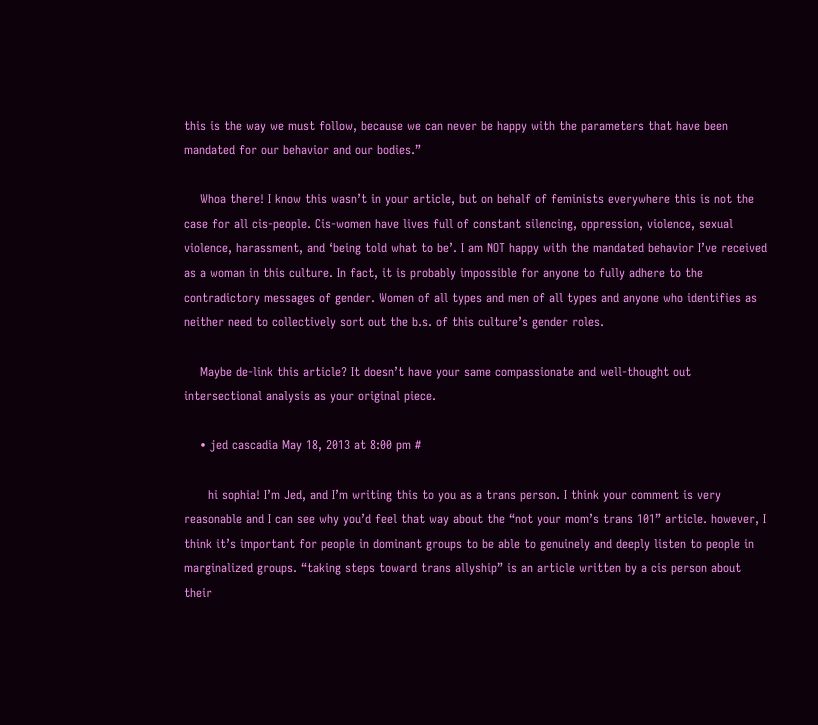this is the way we must follow, because we can never be happy with the parameters that have been mandated for our behavior and our bodies.”

    Whoa there! I know this wasn’t in your article, but on behalf of feminists everywhere this is not the case for all cis-people. Cis-women have lives full of constant silencing, oppression, violence, sexual violence, harassment, and ‘being told what to be’. I am NOT happy with the mandated behavior I’ve received as a woman in this culture. In fact, it is probably impossible for anyone to fully adhere to the contradictory messages of gender. Women of all types and men of all types and anyone who identifies as neither need to collectively sort out the b.s. of this culture’s gender roles.

    Maybe de-link this article? It doesn’t have your same compassionate and well-thought out intersectional analysis as your original piece.

    • jed cascadia May 18, 2013 at 8:00 pm #

      hi sophia! I’m Jed, and I’m writing this to you as a trans person. I think your comment is very reasonable and I can see why you’d feel that way about the “not your mom’s trans 101” article. however, I think it’s important for people in dominant groups to be able to genuinely and deeply listen to people in marginalized groups. “taking steps toward trans allyship” is an article written by a cis person about their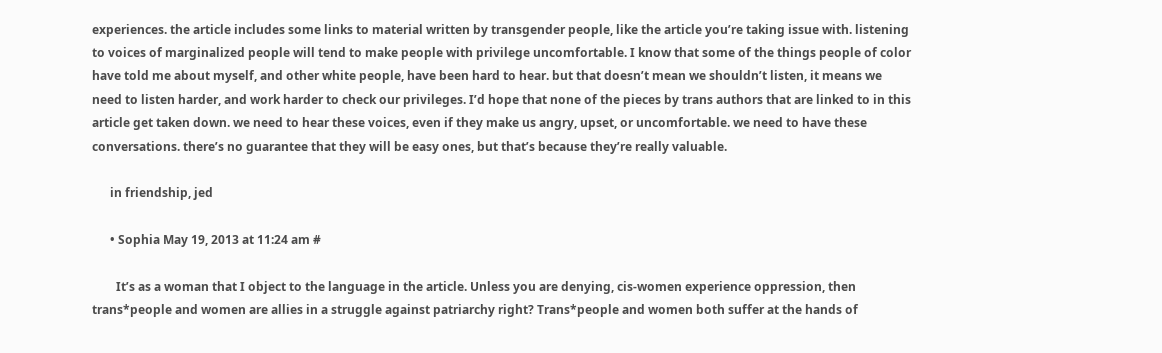experiences. the article includes some links to material written by transgender people, like the article you’re taking issue with. listening to voices of marginalized people will tend to make people with privilege uncomfortable. I know that some of the things people of color have told me about myself, and other white people, have been hard to hear. but that doesn’t mean we shouldn’t listen, it means we need to listen harder, and work harder to check our privileges. I’d hope that none of the pieces by trans authors that are linked to in this article get taken down. we need to hear these voices, even if they make us angry, upset, or uncomfortable. we need to have these conversations. there’s no guarantee that they will be easy ones, but that’s because they’re really valuable.

      in friendship, jed

      • Sophia May 19, 2013 at 11:24 am #

        It’s as a woman that I object to the language in the article. Unless you are denying, cis-women experience oppression, then trans*people and women are allies in a struggle against patriarchy right? Trans*people and women both suffer at the hands of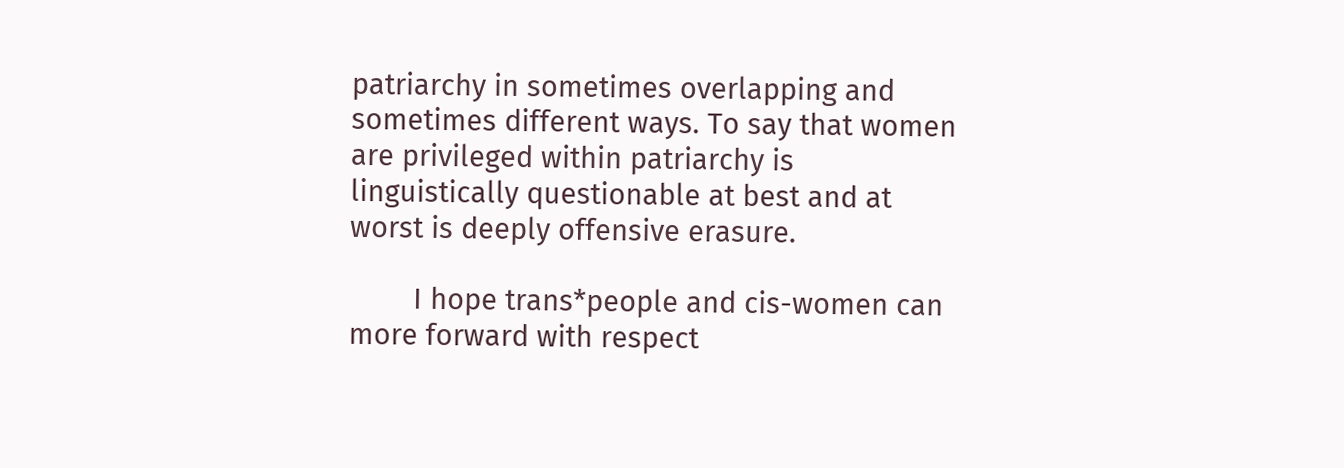patriarchy in sometimes overlapping and sometimes different ways. To say that women are privileged within patriarchy is linguistically questionable at best and at worst is deeply offensive erasure.

        I hope trans*people and cis-women can more forward with respect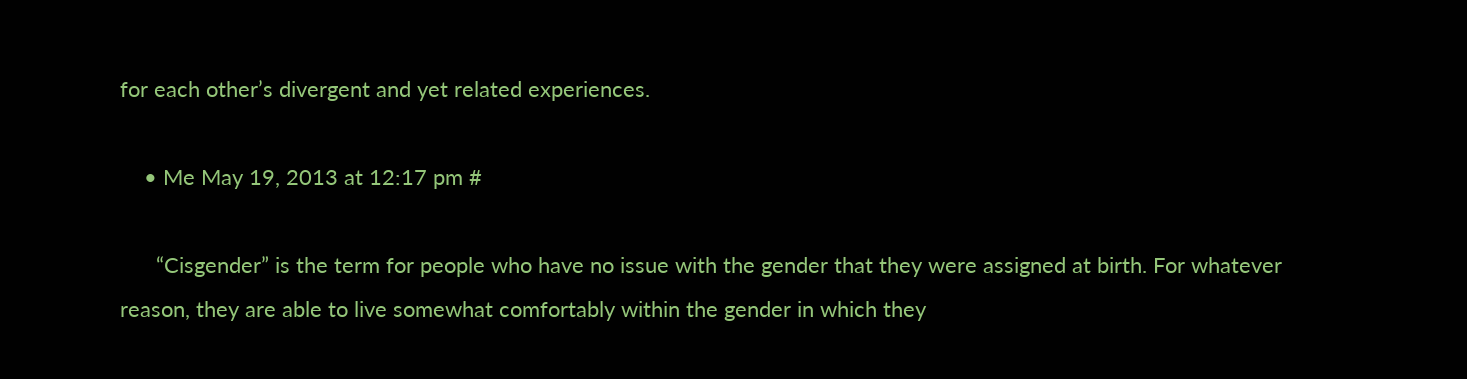for each other’s divergent and yet related experiences.

    • Me May 19, 2013 at 12:17 pm #

      “Cisgender” is the term for people who have no issue with the gender that they were assigned at birth. For whatever reason, they are able to live somewhat comfortably within the gender in which they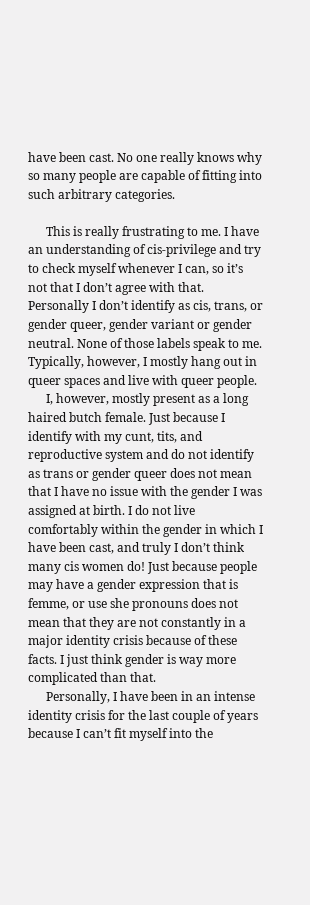have been cast. No one really knows why so many people are capable of fitting into such arbitrary categories.

      This is really frustrating to me. I have an understanding of cis-privilege and try to check myself whenever I can, so it’s not that I don’t agree with that. Personally I don’t identify as cis, trans, or gender queer, gender variant or gender neutral. None of those labels speak to me. Typically, however, I mostly hang out in queer spaces and live with queer people.
      I, however, mostly present as a long haired butch female. Just because I identify with my cunt, tits, and reproductive system and do not identify as trans or gender queer does not mean that I have no issue with the gender I was assigned at birth. I do not live comfortably within the gender in which I have been cast, and truly I don’t think many cis women do! Just because people may have a gender expression that is femme, or use she pronouns does not mean that they are not constantly in a major identity crisis because of these facts. I just think gender is way more complicated than that.
      Personally, I have been in an intense identity crisis for the last couple of years because I can’t fit myself into the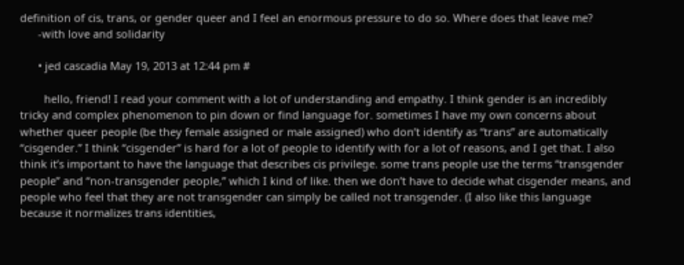definition of cis, trans, or gender queer and I feel an enormous pressure to do so. Where does that leave me?
      -with love and solidarity

      • jed cascadia May 19, 2013 at 12:44 pm #

        hello, friend! I read your comment with a lot of understanding and empathy. I think gender is an incredibly tricky and complex phenomenon to pin down or find language for. sometimes I have my own concerns about whether queer people (be they female assigned or male assigned) who don’t identify as “trans” are automatically “cisgender.” I think “cisgender” is hard for a lot of people to identify with for a lot of reasons, and I get that. I also think it’s important to have the language that describes cis privilege. some trans people use the terms “transgender people” and “non-transgender people,” which I kind of like. then we don’t have to decide what cisgender means, and people who feel that they are not transgender can simply be called not transgender. (I also like this language because it normalizes trans identities,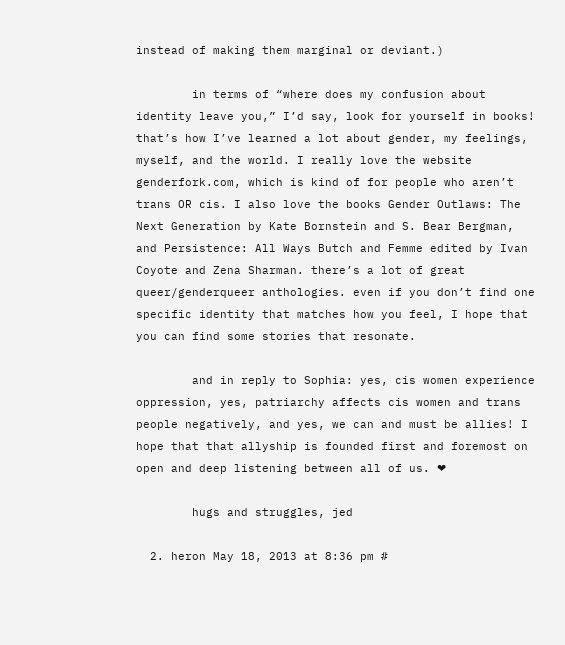instead of making them marginal or deviant.)

        in terms of “where does my confusion about identity leave you,” I’d say, look for yourself in books! that’s how I’ve learned a lot about gender, my feelings, myself, and the world. I really love the website genderfork.com, which is kind of for people who aren’t trans OR cis. I also love the books Gender Outlaws: The Next Generation by Kate Bornstein and S. Bear Bergman, and Persistence: All Ways Butch and Femme edited by Ivan Coyote and Zena Sharman. there’s a lot of great queer/genderqueer anthologies. even if you don’t find one specific identity that matches how you feel, I hope that you can find some stories that resonate.

        and in reply to Sophia: yes, cis women experience oppression, yes, patriarchy affects cis women and trans people negatively, and yes, we can and must be allies! I hope that that allyship is founded first and foremost on open and deep listening between all of us. ❤

        hugs and struggles, jed

  2. heron May 18, 2013 at 8:36 pm #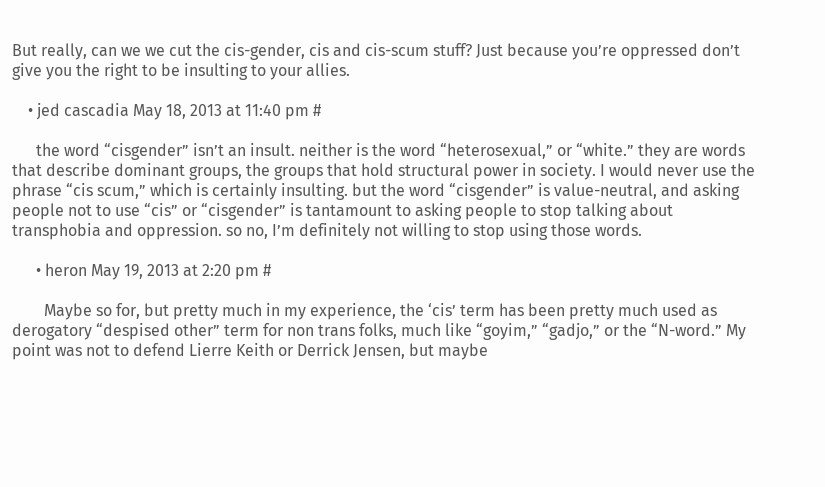But really, can we we cut the cis-gender, cis and cis-scum stuff? Just because you’re oppressed don’t give you the right to be insulting to your allies.

    • jed cascadia May 18, 2013 at 11:40 pm #

      the word “cisgender” isn’t an insult. neither is the word “heterosexual,” or “white.” they are words that describe dominant groups, the groups that hold structural power in society. I would never use the phrase “cis scum,” which is certainly insulting. but the word “cisgender” is value-neutral, and asking people not to use “cis” or “cisgender” is tantamount to asking people to stop talking about transphobia and oppression. so no, I’m definitely not willing to stop using those words.

      • heron May 19, 2013 at 2:20 pm #

        Maybe so for, but pretty much in my experience, the ‘cis’ term has been pretty much used as derogatory “despised other” term for non trans folks, much like “goyim,” “gadjo,” or the “N-word.” My point was not to defend Lierre Keith or Derrick Jensen, but maybe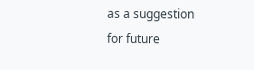as a suggestion for future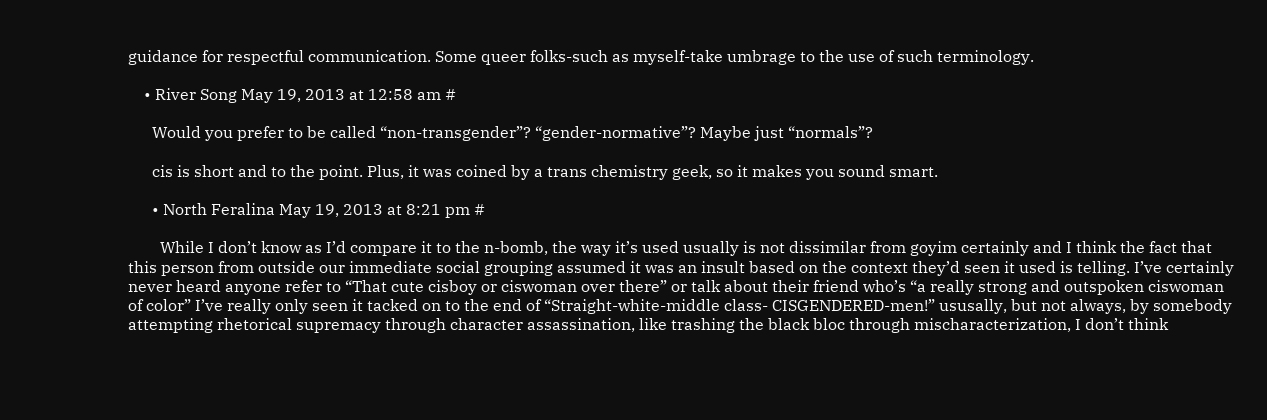guidance for respectful communication. Some queer folks-such as myself-take umbrage to the use of such terminology.

    • River Song May 19, 2013 at 12:58 am #

      Would you prefer to be called “non-transgender”? “gender-normative”? Maybe just “normals”?

      cis is short and to the point. Plus, it was coined by a trans chemistry geek, so it makes you sound smart.

      • North Feralina May 19, 2013 at 8:21 pm #

        While I don’t know as I’d compare it to the n-bomb, the way it’s used usually is not dissimilar from goyim certainly and I think the fact that this person from outside our immediate social grouping assumed it was an insult based on the context they’d seen it used is telling. I’ve certainly never heard anyone refer to “That cute cisboy or ciswoman over there” or talk about their friend who’s “a really strong and outspoken ciswoman of color” I’ve really only seen it tacked on to the end of “Straight-white-middle class- CISGENDERED-men!” ususally, but not always, by somebody attempting rhetorical supremacy through character assassination, like trashing the black bloc through mischaracterization, I don’t think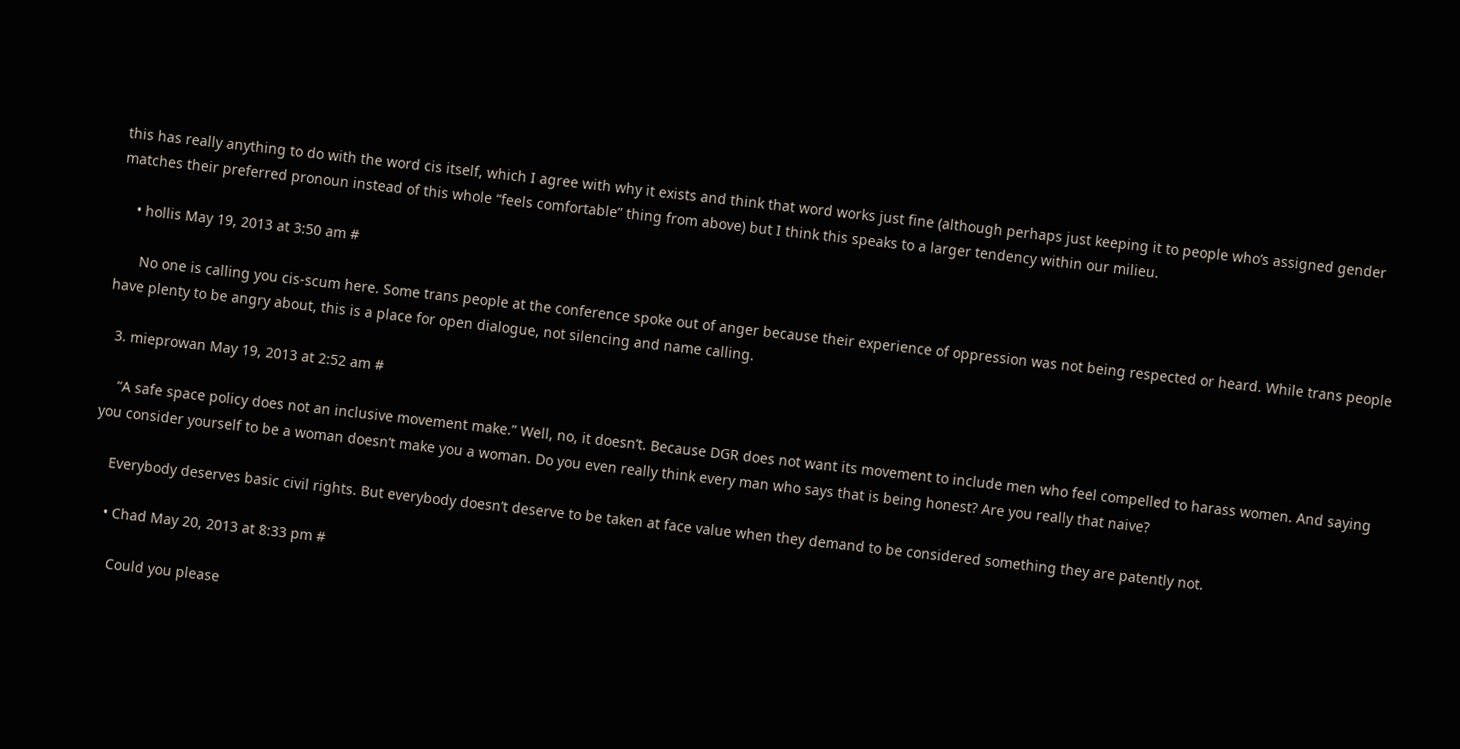this has really anything to do with the word cis itself, which I agree with why it exists and think that word works just fine (although perhaps just keeping it to people who’s assigned gender matches their preferred pronoun instead of this whole “feels comfortable” thing from above) but I think this speaks to a larger tendency within our milieu.

    • hollis May 19, 2013 at 3:50 am #

      No one is calling you cis-scum here. Some trans people at the conference spoke out of anger because their experience of oppression was not being respected or heard. While trans people have plenty to be angry about, this is a place for open dialogue, not silencing and name calling.

  3. mieprowan May 19, 2013 at 2:52 am #

    “A safe space policy does not an inclusive movement make.” Well, no, it doesn’t. Because DGR does not want its movement to include men who feel compelled to harass women. And saying you consider yourself to be a woman doesn’t make you a woman. Do you even really think every man who says that is being honest? Are you really that naive?

    Everybody deserves basic civil rights. But everybody doesn’t deserve to be taken at face value when they demand to be considered something they are patently not.

    • Chad May 20, 2013 at 8:33 pm #

      Could you please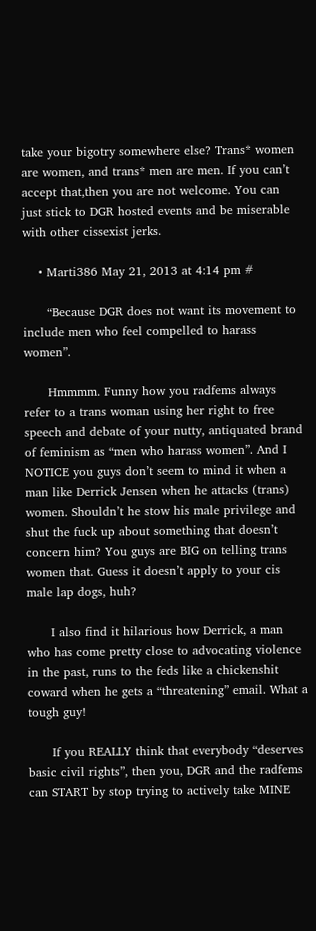take your bigotry somewhere else? Trans* women are women, and trans* men are men. If you can’t accept that,then you are not welcome. You can just stick to DGR hosted events and be miserable with other cissexist jerks.

    • Marti386 May 21, 2013 at 4:14 pm #

      “Because DGR does not want its movement to include men who feel compelled to harass women”.

      Hmmmm. Funny how you radfems always refer to a trans woman using her right to free speech and debate of your nutty, antiquated brand of feminism as “men who harass women”. And I NOTICE you guys don’t seem to mind it when a man like Derrick Jensen when he attacks (trans) women. Shouldn’t he stow his male privilege and shut the fuck up about something that doesn’t concern him? You guys are BIG on telling trans women that. Guess it doesn’t apply to your cis male lap dogs, huh?

      I also find it hilarious how Derrick, a man who has come pretty close to advocating violence in the past, runs to the feds like a chickenshit coward when he gets a “threatening” email. What a tough guy!

      If you REALLY think that everybody “deserves basic civil rights”, then you, DGR and the radfems can START by stop trying to actively take MINE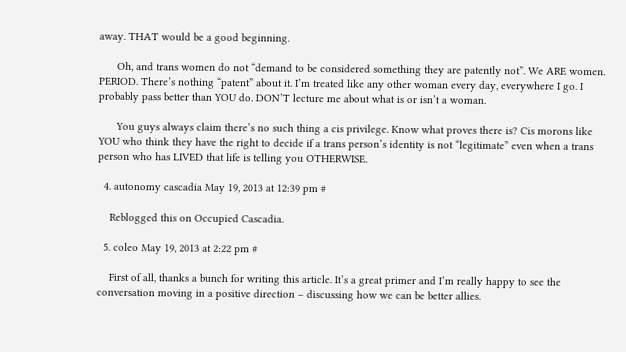away. THAT would be a good beginning.

      Oh, and trans women do not “demand to be considered something they are patently not”. We ARE women. PERIOD. There’s nothing “patent” about it. I’m treated like any other woman every day, everywhere I go. I probably pass better than YOU do. DON’T lecture me about what is or isn’t a woman.

      You guys always claim there’s no such thing a cis privilege. Know what proves there is? Cis morons like YOU who think they have the right to decide if a trans person’s identity is not “legitimate” even when a trans person who has LIVED that life is telling you OTHERWISE.

  4. autonomy cascadia May 19, 2013 at 12:39 pm #

    Reblogged this on Occupied Cascadia.

  5. coleo May 19, 2013 at 2:22 pm #

    First of all, thanks a bunch for writing this article. It’s a great primer and I’m really happy to see the conversation moving in a positive direction – discussing how we can be better allies.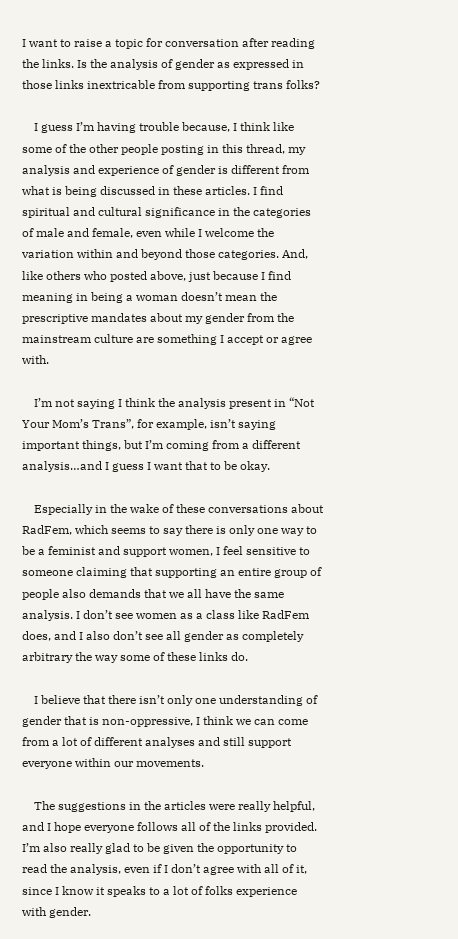I want to raise a topic for conversation after reading the links. Is the analysis of gender as expressed in those links inextricable from supporting trans folks?

    I guess I’m having trouble because, I think like some of the other people posting in this thread, my analysis and experience of gender is different from what is being discussed in these articles. I find spiritual and cultural significance in the categories of male and female, even while I welcome the variation within and beyond those categories. And, like others who posted above, just because I find meaning in being a woman doesn’t mean the prescriptive mandates about my gender from the mainstream culture are something I accept or agree with.

    I’m not saying I think the analysis present in “Not Your Mom’s Trans”, for example, isn’t saying important things, but I’m coming from a different analysis…and I guess I want that to be okay.

    Especially in the wake of these conversations about RadFem, which seems to say there is only one way to be a feminist and support women, I feel sensitive to someone claiming that supporting an entire group of people also demands that we all have the same analysis. I don’t see women as a class like RadFem does, and I also don’t see all gender as completely arbitrary the way some of these links do.

    I believe that there isn’t only one understanding of gender that is non-oppressive, I think we can come from a lot of different analyses and still support everyone within our movements.

    The suggestions in the articles were really helpful, and I hope everyone follows all of the links provided. I’m also really glad to be given the opportunity to read the analysis, even if I don’t agree with all of it, since I know it speaks to a lot of folks experience with gender.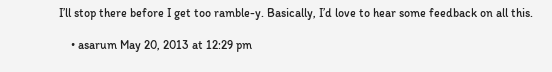I’ll stop there before I get too ramble-y. Basically, I’d love to hear some feedback on all this.

    • asarum May 20, 2013 at 12:29 pm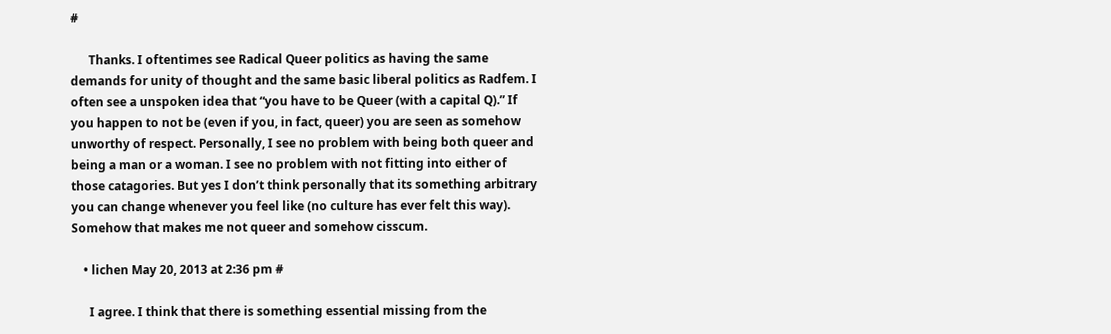#

      Thanks. I oftentimes see Radical Queer politics as having the same demands for unity of thought and the same basic liberal politics as Radfem. I often see a unspoken idea that “you have to be Queer (with a capital Q).” If you happen to not be (even if you, in fact, queer) you are seen as somehow unworthy of respect. Personally, I see no problem with being both queer and being a man or a woman. I see no problem with not fitting into either of those catagories. But yes I don’t think personally that its something arbitrary you can change whenever you feel like (no culture has ever felt this way). Somehow that makes me not queer and somehow cisscum.

    • lichen May 20, 2013 at 2:36 pm #

      I agree. I think that there is something essential missing from the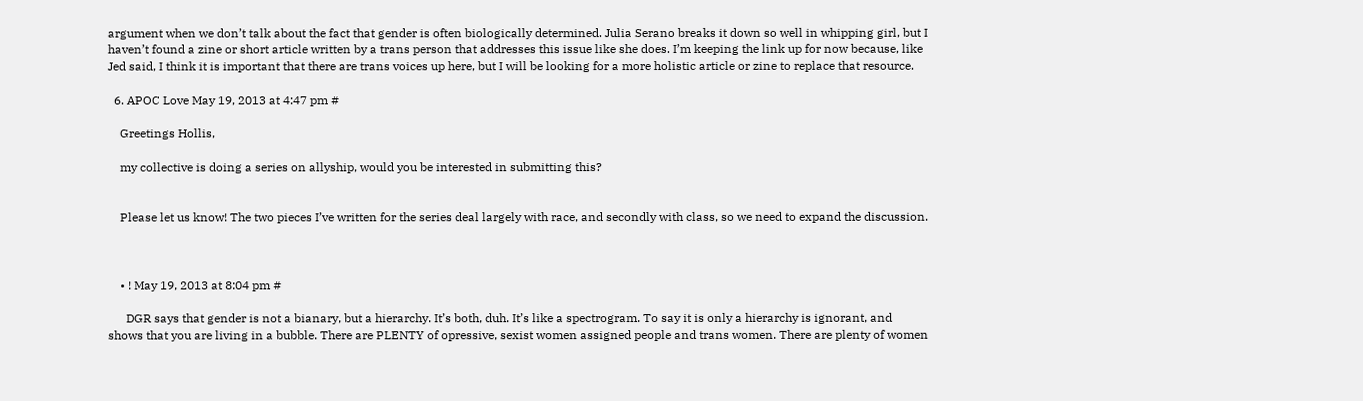argument when we don’t talk about the fact that gender is often biologically determined. Julia Serano breaks it down so well in whipping girl, but I haven’t found a zine or short article written by a trans person that addresses this issue like she does. I’m keeping the link up for now because, like Jed said, I think it is important that there are trans voices up here, but I will be looking for a more holistic article or zine to replace that resource.

  6. APOC Love May 19, 2013 at 4:47 pm #

    Greetings Hollis,

    my collective is doing a series on allyship, would you be interested in submitting this?


    Please let us know! The two pieces I’ve written for the series deal largely with race, and secondly with class, so we need to expand the discussion.



    • ! May 19, 2013 at 8:04 pm #

      DGR says that gender is not a bianary, but a hierarchy. It’s both, duh. It’s like a spectrogram. To say it is only a hierarchy is ignorant, and shows that you are living in a bubble. There are PLENTY of opressive, sexist women assigned people and trans women. There are plenty of women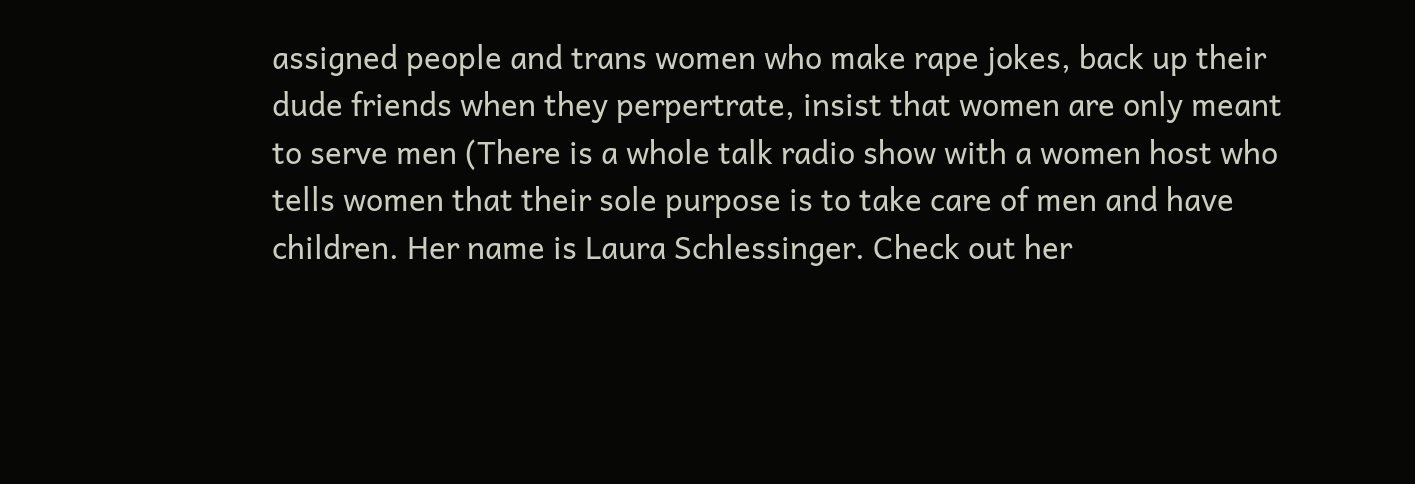assigned people and trans women who make rape jokes, back up their dude friends when they perpertrate, insist that women are only meant to serve men (There is a whole talk radio show with a women host who tells women that their sole purpose is to take care of men and have children. Her name is Laura Schlessinger. Check out her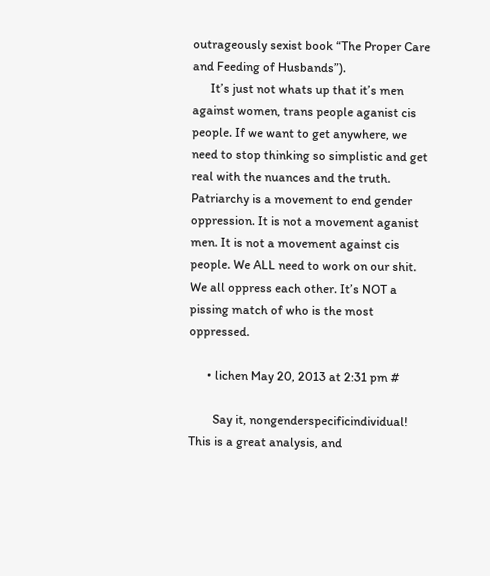outrageously sexist book “The Proper Care and Feeding of Husbands”).
      It’s just not whats up that it’s men against women, trans people aganist cis people. If we want to get anywhere, we need to stop thinking so simplistic and get real with the nuances and the truth. Patriarchy is a movement to end gender oppression. It is not a movement aganist men. It is not a movement against cis people. We ALL need to work on our shit. We all oppress each other. It’s NOT a pissing match of who is the most oppressed.

      • lichen May 20, 2013 at 2:31 pm #

        Say it, nongenderspecificindividual! This is a great analysis, and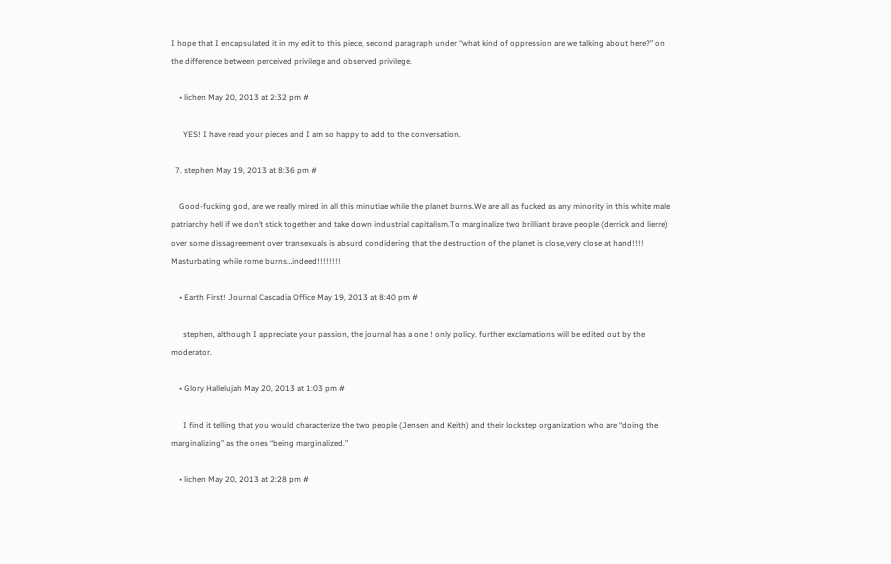I hope that I encapsulated it in my edit to this piece, second paragraph under “what kind of oppression are we talking about here?” on the difference between perceived privilege and observed privilege.

    • lichen May 20, 2013 at 2:32 pm #

      YES! I have read your pieces and I am so happy to add to the conversation.

  7. stephen May 19, 2013 at 8:36 pm #

    Good-fucking god, are we really mired in all this minutiae while the planet burns.We are all as fucked as any minority in this white male patriarchy hell if we don’t stick together and take down industrial capitalism.To marginalize two brilliant brave people (derrick and lierre) over some dissagreement over transexuals is absurd condidering that the destruction of the planet is close,very close at hand!!!! Masturbating while rome burns…indeed!!!!!!!!

    • Earth First! Journal Cascadia Office May 19, 2013 at 8:40 pm #

      stephen, although I appreciate your passion, the journal has a one ! only policy. further exclamations will be edited out by the moderator.

    • Glory Hallelujah May 20, 2013 at 1:03 pm #

      I find it telling that you would characterize the two people (Jensen and Keith) and their lockstep organization who are “doing the marginalizing” as the ones “being marginalized.”

    • lichen May 20, 2013 at 2:28 pm #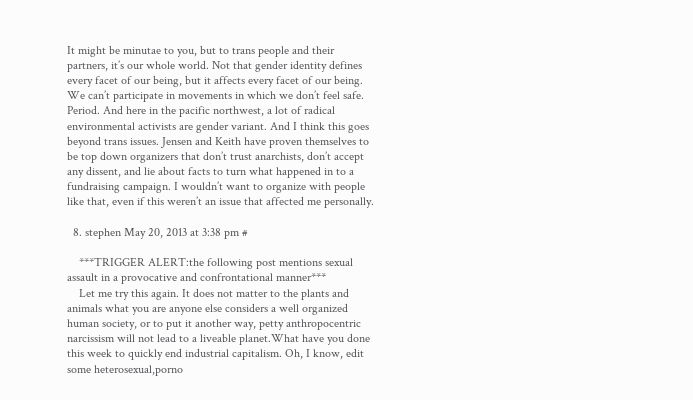It might be minutae to you, but to trans people and their partners, it’s our whole world. Not that gender identity defines every facet of our being, but it affects every facet of our being. We can’t participate in movements in which we don’t feel safe. Period. And here in the pacific northwest, a lot of radical environmental activists are gender variant. And I think this goes beyond trans issues. Jensen and Keith have proven themselves to be top down organizers that don’t trust anarchists, don’t accept any dissent, and lie about facts to turn what happened in to a fundraising campaign. I wouldn’t want to organize with people like that, even if this weren’t an issue that affected me personally.

  8. stephen May 20, 2013 at 3:38 pm #

    ***TRIGGER ALERT:the following post mentions sexual assault in a provocative and confrontational manner***
    Let me try this again. It does not matter to the plants and animals what you are anyone else considers a well organized human society, or to put it another way, petty anthropocentric narcissism will not lead to a liveable planet.What have you done this week to quickly end industrial capitalism. Oh, I know, edit some heterosexual,porno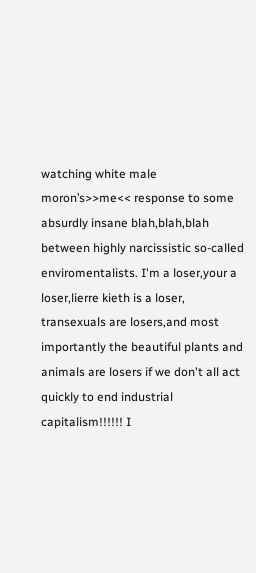watching white male moron’s>>me<< response to some absurdly insane blah,blah,blah between highly narcissistic so-called enviromentalists. I'm a loser,your a loser,lierre kieth is a loser, transexuals are losers,and most importantly the beautiful plants and animals are losers if we don't all act quickly to end industrial capitalism!!!!!! I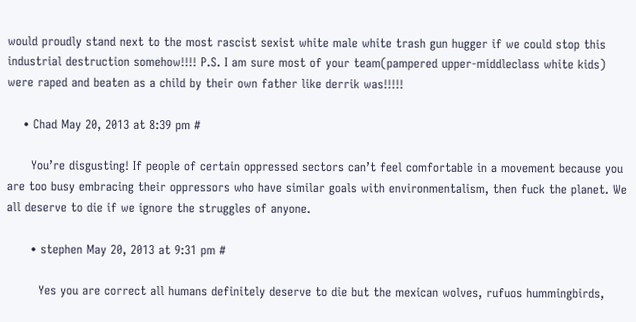would proudly stand next to the most rascist sexist white male white trash gun hugger if we could stop this industrial destruction somehow!!!! P.S. I am sure most of your team(pampered upper-middleclass white kids) were raped and beaten as a child by their own father like derrik was!!!!!

    • Chad May 20, 2013 at 8:39 pm #

      You’re disgusting! If people of certain oppressed sectors can’t feel comfortable in a movement because you are too busy embracing their oppressors who have similar goals with environmentalism, then fuck the planet. We all deserve to die if we ignore the struggles of anyone.

      • stephen May 20, 2013 at 9:31 pm #

        Yes you are correct all humans definitely deserve to die but the mexican wolves, rufuos hummingbirds,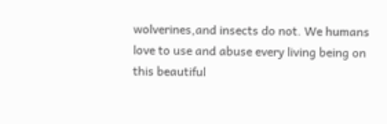wolverines,and insects do not. We humans love to use and abuse every living being on this beautiful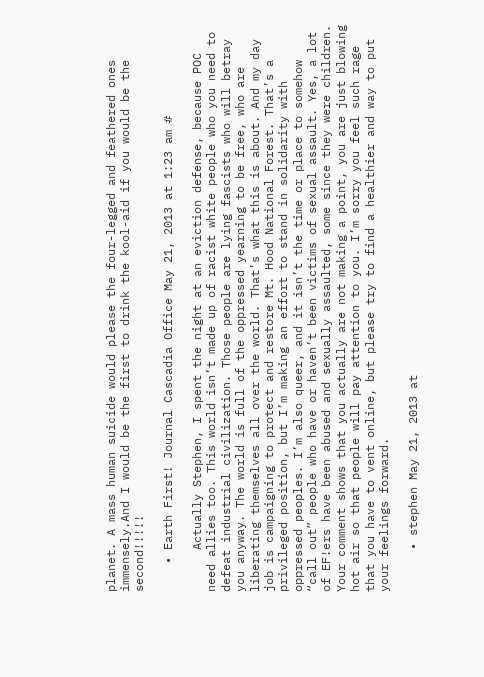planet. A mass human suicide would please the four-legged and feathered ones immensely.And I would be the first to drink the kool-aid if you would be the second!!!!!

    • Earth First! Journal Cascadia Office May 21, 2013 at 1:23 am #

      Actually Stephen, I spent the night at an eviction defense, because POC need allies too. This world isn’t made up of racist white people who you need to defeat industrial civilization. Those people are lying fascists who will betray you anyway. The world is full of the oppressed yearning to be free, who are liberating themselves all over the world. That’s what this is about. And my day job is campaigning to protect and restore Mt. Hood National Forest. That’s a privileged position, but I’m making an effort to stand in solidarity with oppressed peoples. I’m also queer, and it isn’t the time or place to somehow “call out” people who have or haven’t been victims of sexual assault. Yes, a lot of EF!ers have been abused and sexually assaulted, some since they were children. Your comment shows that you actually are not making a point, you are just blowing hot air so that people will pay attention to you. I’m sorry you feel such rage that you have to vent online, but please try to find a healthier and way to put your feelings forward.

      • stephen May 21, 2013 at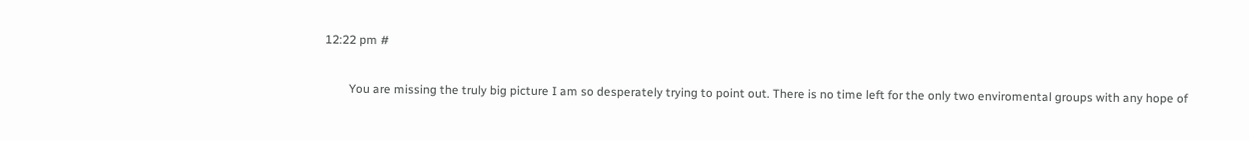12:22 pm #

        You are missing the truly big picture I am so desperately trying to point out. There is no time left for the only two enviromental groups with any hope of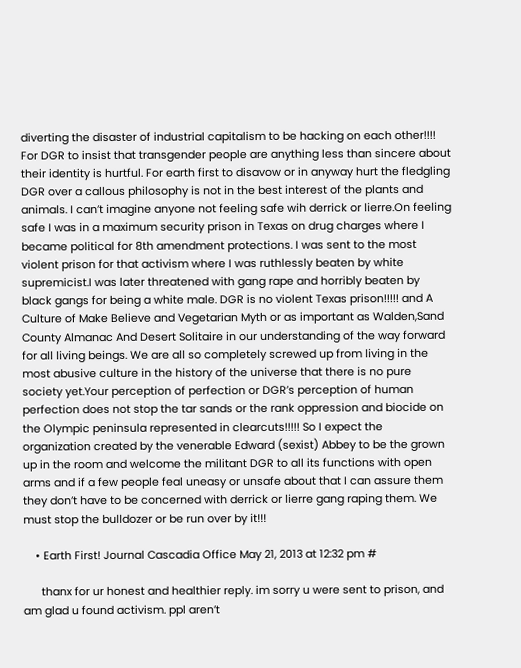diverting the disaster of industrial capitalism to be hacking on each other!!!! For DGR to insist that transgender people are anything less than sincere about their identity is hurtful. For earth first to disavow or in anyway hurt the fledgling DGR over a callous philosophy is not in the best interest of the plants and animals. I can’t imagine anyone not feeling safe wih derrick or lierre.On feeling safe I was in a maximum security prison in Texas on drug charges where I became political for 8th amendment protections. I was sent to the most violent prison for that activism where I was ruthlessly beaten by white supremicist.I was later threatened with gang rape and horribly beaten by black gangs for being a white male. DGR is no violent Texas prison!!!!! and A Culture of Make Believe and Vegetarian Myth or as important as Walden,Sand County Almanac And Desert Solitaire in our understanding of the way forward for all living beings. We are all so completely screwed up from living in the most abusive culture in the history of the universe that there is no pure society yet.Your perception of perfection or DGR’s perception of human perfection does not stop the tar sands or the rank oppression and biocide on the Olympic peninsula represented in clearcuts!!!!! So I expect the organization created by the venerable Edward (sexist) Abbey to be the grown up in the room and welcome the militant DGR to all its functions with open arms and if a few people feal uneasy or unsafe about that I can assure them they don’t have to be concerned with derrick or lierre gang raping them. We must stop the bulldozer or be run over by it!!!

    • Earth First! Journal Cascadia Office May 21, 2013 at 12:32 pm #

      thanx for ur honest and healthier reply. im sorry u were sent to prison, and am glad u found activism. ppl aren’t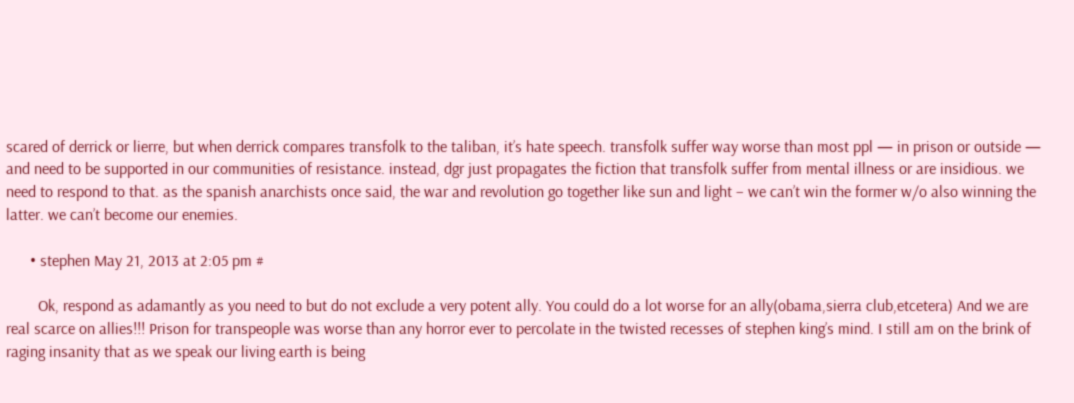scared of derrick or lierre, but when derrick compares transfolk to the taliban, it’s hate speech. transfolk suffer way worse than most ppl — in prison or outside — and need to be supported in our communities of resistance. instead, dgr just propagates the fiction that transfolk suffer from mental illness or are insidious. we need to respond to that. as the spanish anarchists once said, the war and revolution go together like sun and light – we can’t win the former w/o also winning the latter. we can’t become our enemies.

      • stephen May 21, 2013 at 2:05 pm #

        Ok, respond as adamantly as you need to but do not exclude a very potent ally. You could do a lot worse for an ally(obama,sierra club,etcetera) And we are real scarce on allies!!! Prison for transpeople was worse than any horror ever to percolate in the twisted recesses of stephen king’s mind. I still am on the brink of raging insanity that as we speak our living earth is being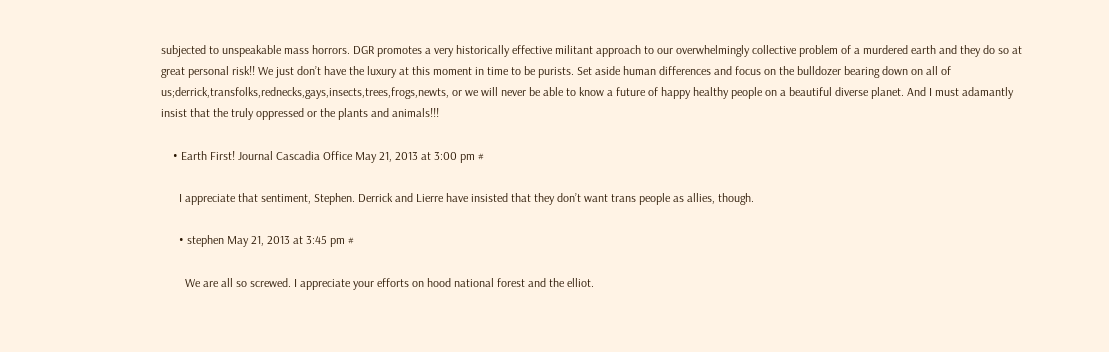subjected to unspeakable mass horrors. DGR promotes a very historically effective militant approach to our overwhelmingly collective problem of a murdered earth and they do so at great personal risk!! We just don’t have the luxury at this moment in time to be purists. Set aside human differences and focus on the bulldozer bearing down on all of us;derrick,transfolks,rednecks,gays,insects,trees,frogs,newts, or we will never be able to know a future of happy healthy people on a beautiful diverse planet. And I must adamantly insist that the truly oppressed or the plants and animals!!!

    • Earth First! Journal Cascadia Office May 21, 2013 at 3:00 pm #

      I appreciate that sentiment, Stephen. Derrick and Lierre have insisted that they don’t want trans people as allies, though.

      • stephen May 21, 2013 at 3:45 pm #

        We are all so screwed. I appreciate your efforts on hood national forest and the elliot.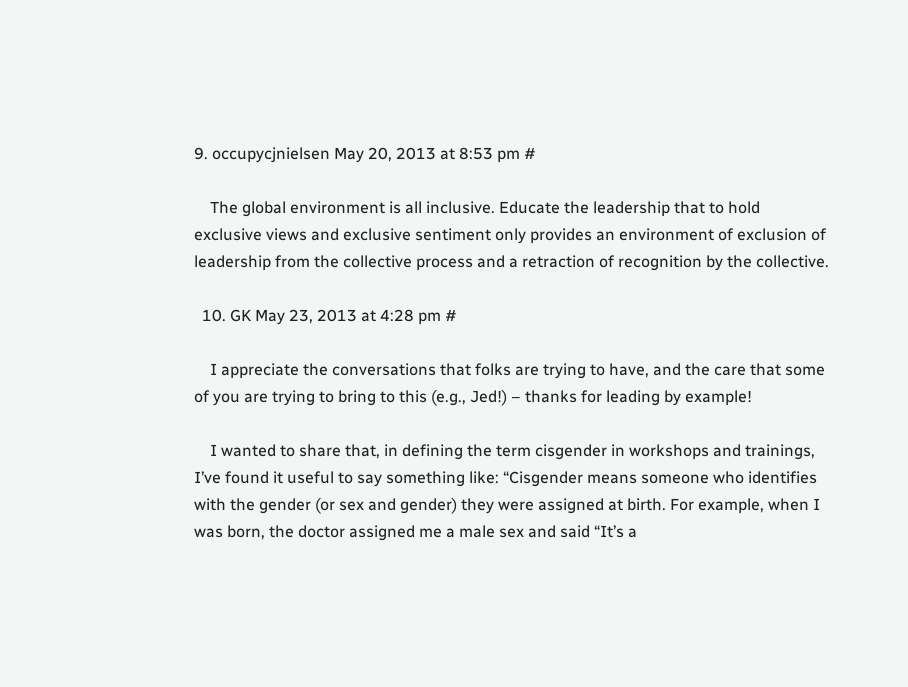9. occupycjnielsen May 20, 2013 at 8:53 pm #

    The global environment is all inclusive. Educate the leadership that to hold exclusive views and exclusive sentiment only provides an environment of exclusion of leadership from the collective process and a retraction of recognition by the collective.

  10. GK May 23, 2013 at 4:28 pm #

    I appreciate the conversations that folks are trying to have, and the care that some of you are trying to bring to this (e.g., Jed!) – thanks for leading by example!

    I wanted to share that, in defining the term cisgender in workshops and trainings, I’ve found it useful to say something like: “Cisgender means someone who identifies with the gender (or sex and gender) they were assigned at birth. For example, when I was born, the doctor assigned me a male sex and said “It’s a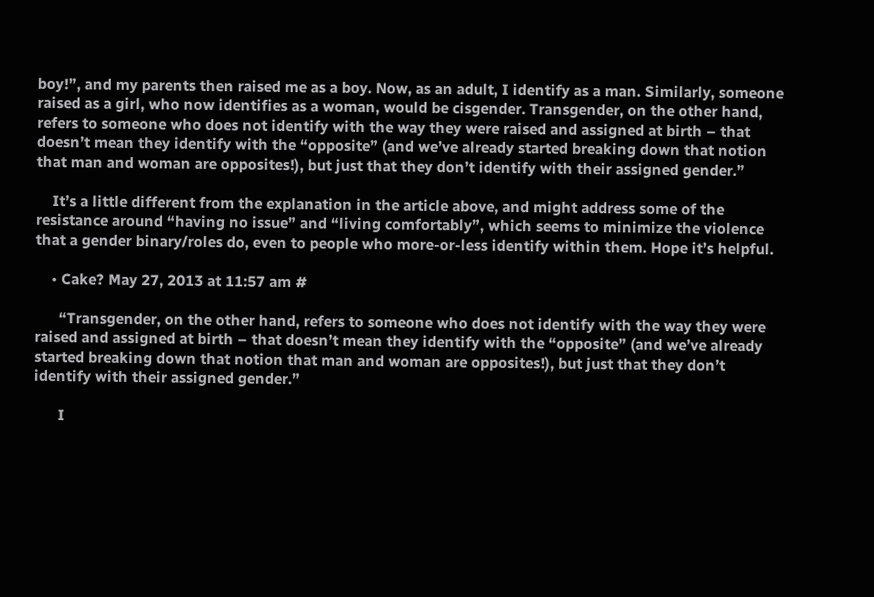boy!”, and my parents then raised me as a boy. Now, as an adult, I identify as a man. Similarly, someone raised as a girl, who now identifies as a woman, would be cisgender. Transgender, on the other hand, refers to someone who does not identify with the way they were raised and assigned at birth – that doesn’t mean they identify with the “opposite” (and we’ve already started breaking down that notion that man and woman are opposites!), but just that they don’t identify with their assigned gender.”

    It’s a little different from the explanation in the article above, and might address some of the resistance around “having no issue” and “living comfortably”, which seems to minimize the violence that a gender binary/roles do, even to people who more-or-less identify within them. Hope it’s helpful.

    • Cake? May 27, 2013 at 11:57 am #

      “Transgender, on the other hand, refers to someone who does not identify with the way they were raised and assigned at birth – that doesn’t mean they identify with the “opposite” (and we’ve already started breaking down that notion that man and woman are opposites!), but just that they don’t identify with their assigned gender.”

      I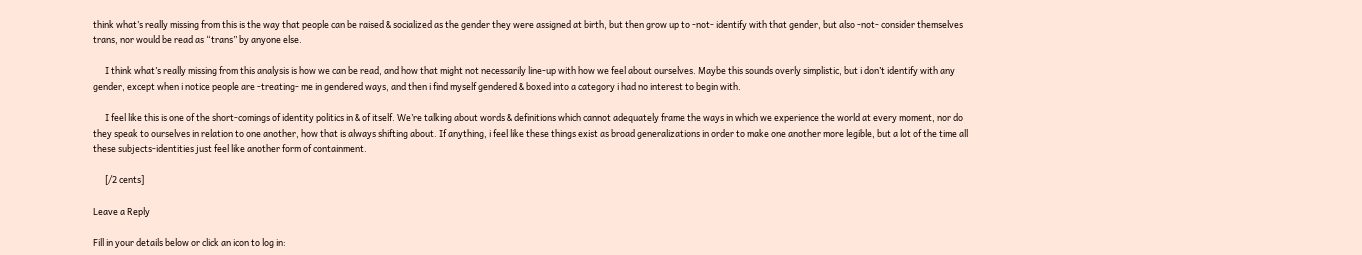think what’s really missing from this is the way that people can be raised & socialized as the gender they were assigned at birth, but then grow up to -not- identify with that gender, but also -not- consider themselves trans, nor would be read as “trans” by anyone else.

      I think what’s really missing from this analysis is how we can be read, and how that might not necessarily line-up with how we feel about ourselves. Maybe this sounds overly simplistic, but i don’t identify with any gender, except when i notice people are -treating- me in gendered ways, and then i find myself gendered & boxed into a category i had no interest to begin with.

      I feel like this is one of the short-comings of identity politics in & of itself. We’re talking about words & definitions which cannot adequately frame the ways in which we experience the world at every moment, nor do they speak to ourselves in relation to one another, how that is always shifting about. If anything, i feel like these things exist as broad generalizations in order to make one another more legible, but a lot of the time all these subjects-identities just feel like another form of containment.

      [/2 cents]

Leave a Reply

Fill in your details below or click an icon to log in: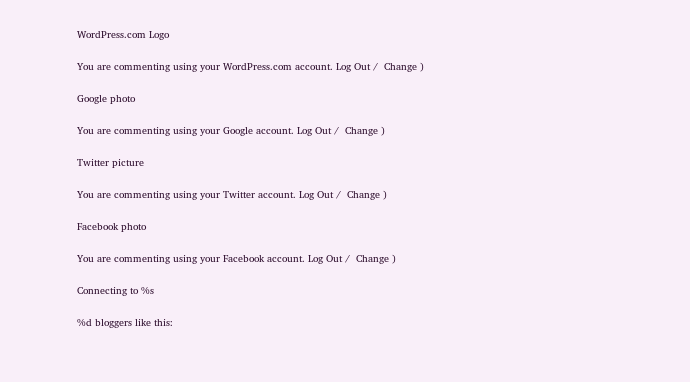WordPress.com Logo

You are commenting using your WordPress.com account. Log Out /  Change )

Google photo

You are commenting using your Google account. Log Out /  Change )

Twitter picture

You are commenting using your Twitter account. Log Out /  Change )

Facebook photo

You are commenting using your Facebook account. Log Out /  Change )

Connecting to %s

%d bloggers like this: